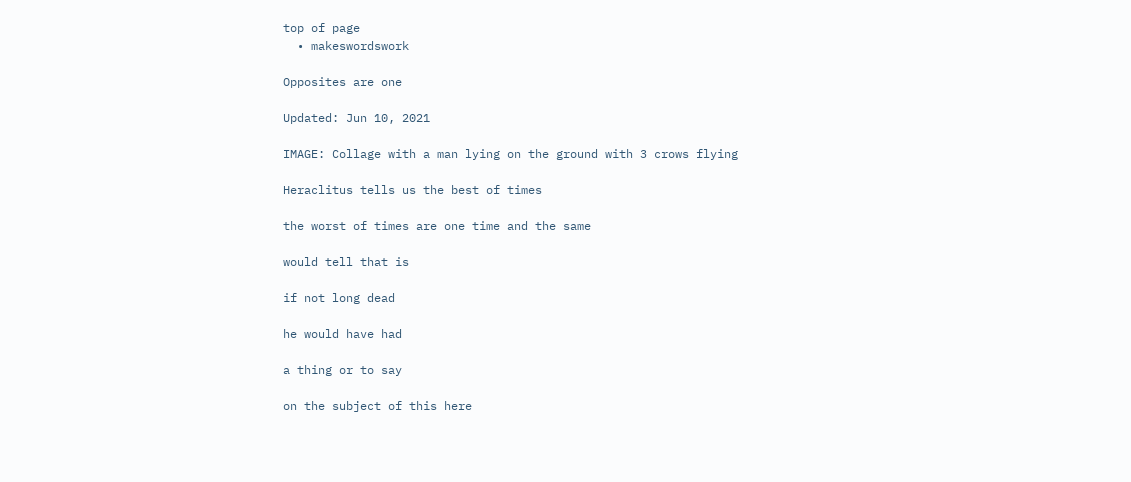top of page
  • makeswordswork

Opposites are one

Updated: Jun 10, 2021

IMAGE: Collage with a man lying on the ground with 3 crows flying

Heraclitus tells us the best of times

the worst of times are one time and the same

would tell that is

if not long dead

he would have had

a thing or to say

on the subject of this here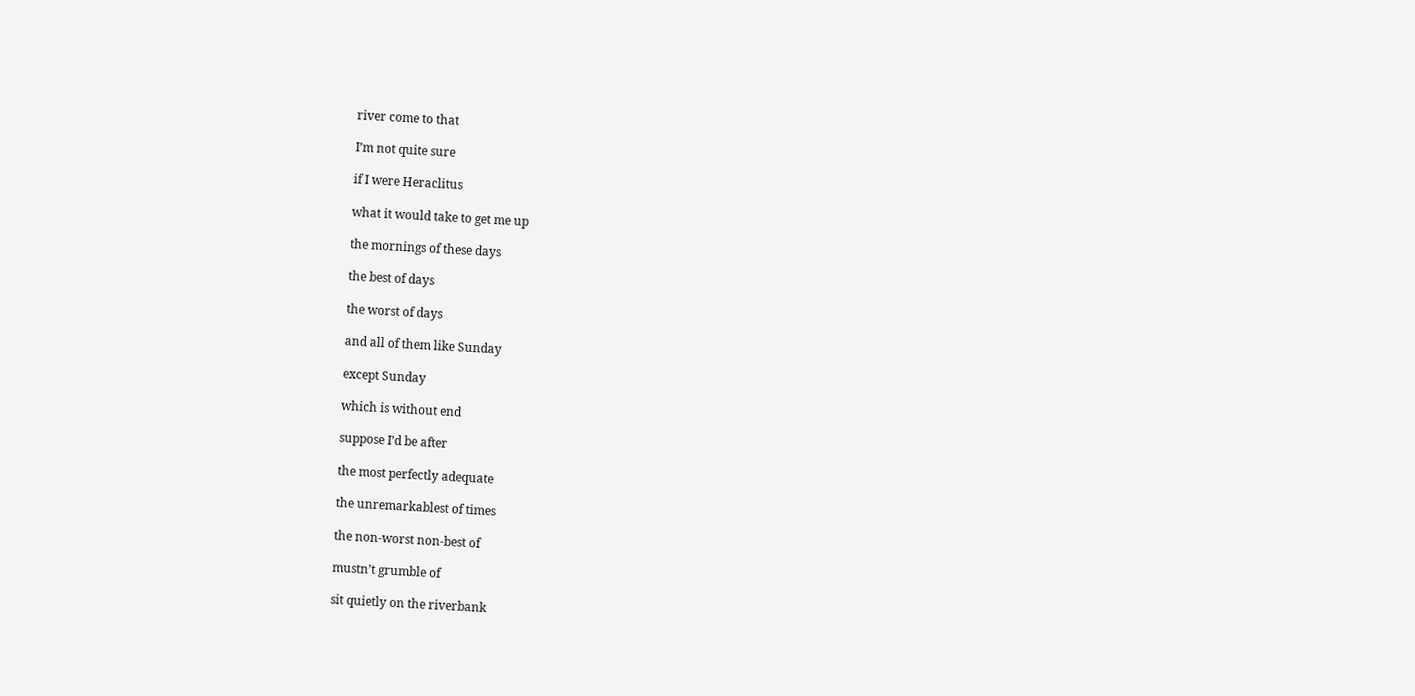river come to that

I’m not quite sure

if I were Heraclitus

what it would take to get me up

the mornings of these days

the best of days

the worst of days

and all of them like Sunday

except Sunday

which is without end

suppose I’d be after

the most perfectly adequate

the unremarkablest of times

the non-worst non-best of

mustn’t grumble of

sit quietly on the riverbank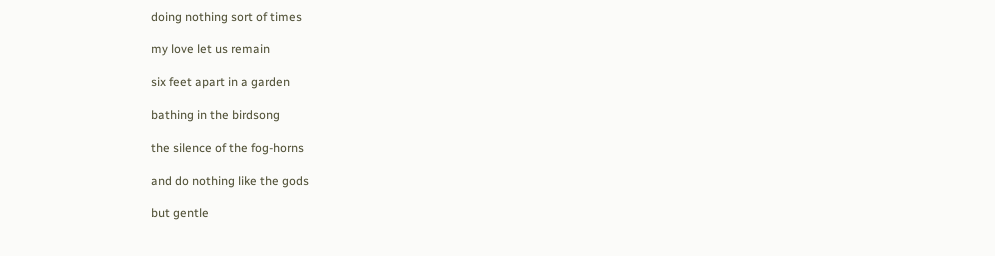doing nothing sort of times

my love let us remain

six feet apart in a garden

bathing in the birdsong

the silence of the fog-horns

and do nothing like the gods

but gentle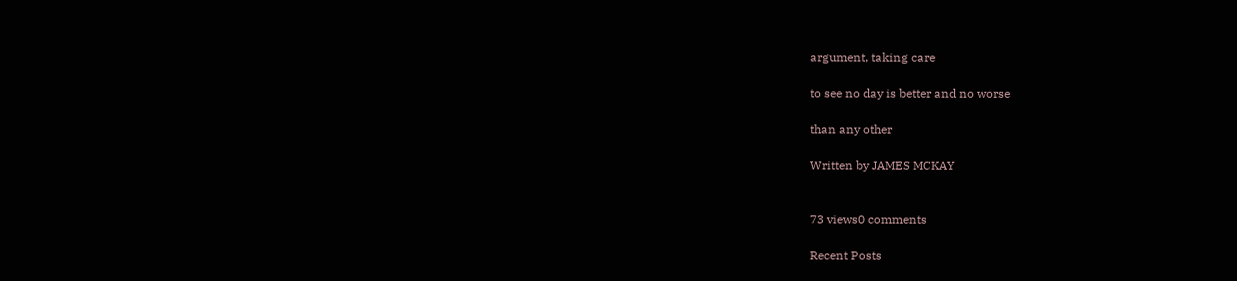argument, taking care

to see no day is better and no worse

than any other

Written by JAMES MCKAY


73 views0 comments

Recent Posts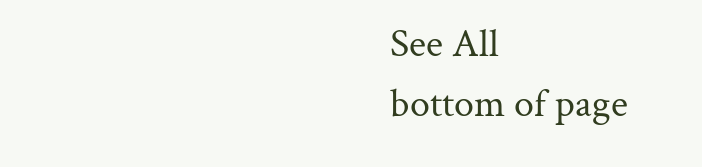See All
bottom of page